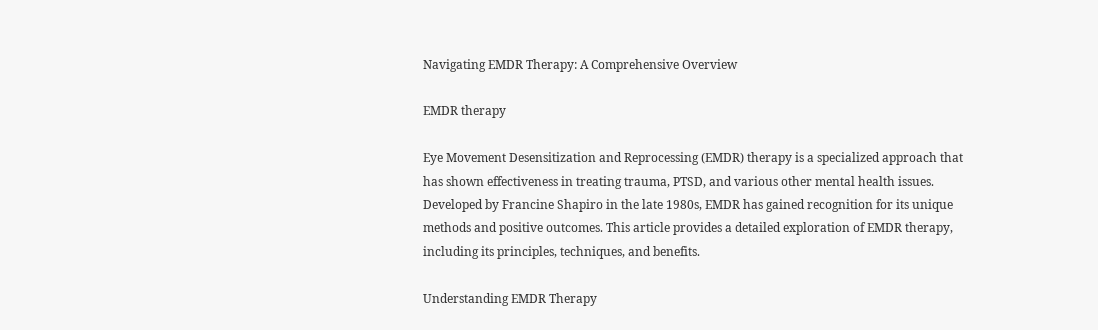Navigating EMDR Therapy: A Comprehensive Overview

EMDR therapy

Eye Movement Desensitization and Reprocessing (EMDR) therapy is a specialized approach that has shown effectiveness in treating trauma, PTSD, and various other mental health issues. Developed by Francine Shapiro in the late 1980s, EMDR has gained recognition for its unique methods and positive outcomes. This article provides a detailed exploration of EMDR therapy, including its principles, techniques, and benefits.

Understanding EMDR Therapy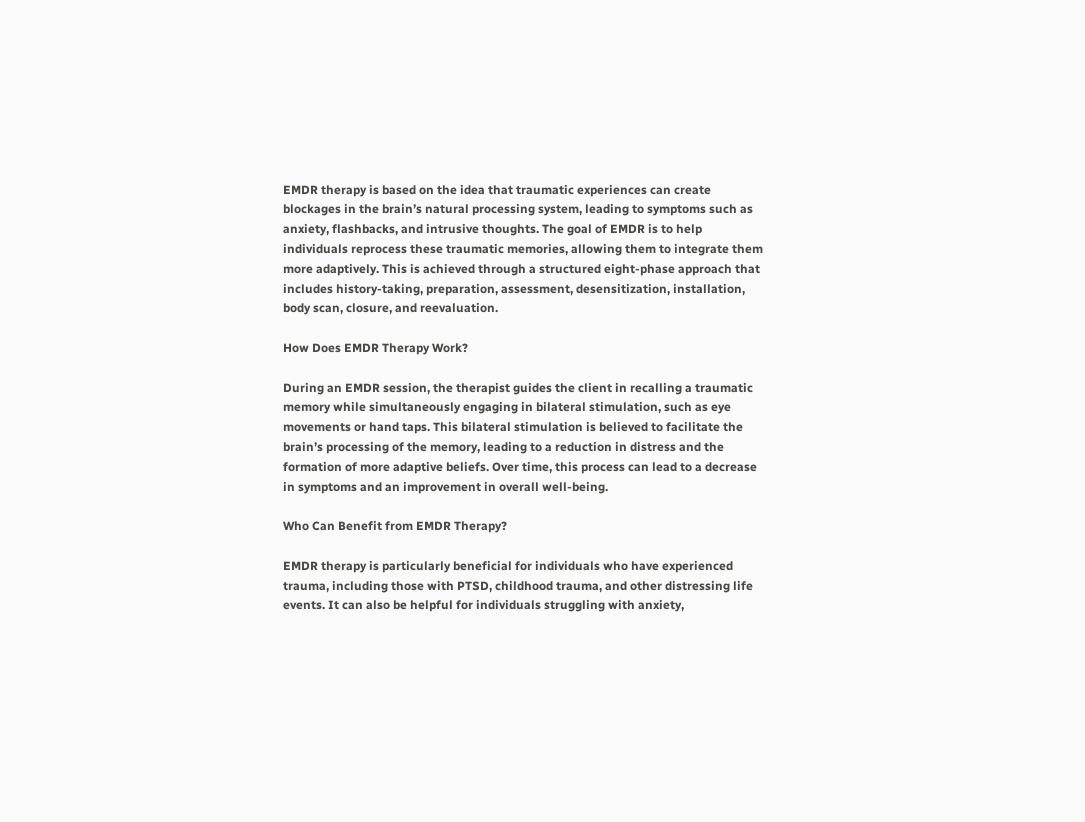EMDR therapy is based on the idea that traumatic experiences can create blockages in the brain’s natural processing system, leading to symptoms such as anxiety, flashbacks, and intrusive thoughts. The goal of EMDR is to help individuals reprocess these traumatic memories, allowing them to integrate them more adaptively. This is achieved through a structured eight-phase approach that includes history-taking, preparation, assessment, desensitization, installation, body scan, closure, and reevaluation.

How Does EMDR Therapy Work?

During an EMDR session, the therapist guides the client in recalling a traumatic memory while simultaneously engaging in bilateral stimulation, such as eye movements or hand taps. This bilateral stimulation is believed to facilitate the brain’s processing of the memory, leading to a reduction in distress and the formation of more adaptive beliefs. Over time, this process can lead to a decrease in symptoms and an improvement in overall well-being.

Who Can Benefit from EMDR Therapy?

EMDR therapy is particularly beneficial for individuals who have experienced trauma, including those with PTSD, childhood trauma, and other distressing life events. It can also be helpful for individuals struggling with anxiety,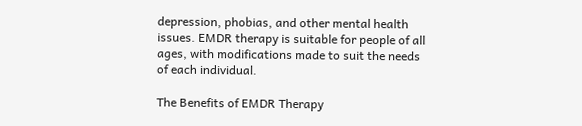depression, phobias, and other mental health issues. EMDR therapy is suitable for people of all ages, with modifications made to suit the needs of each individual.

The Benefits of EMDR Therapy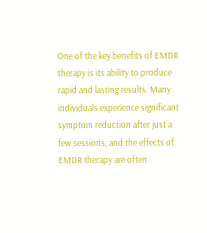One of the key benefits of EMDR therapy is its ability to produce rapid and lasting results. Many individuals experience significant symptom reduction after just a few sessions, and the effects of EMDR therapy are often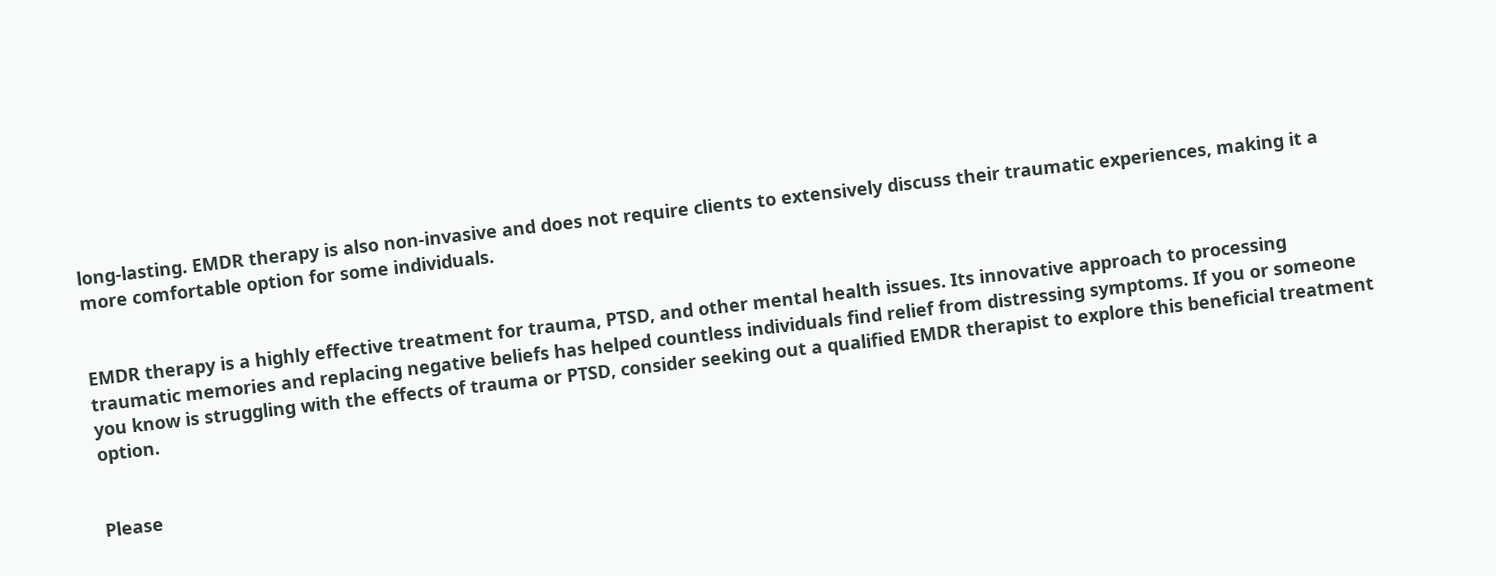long-lasting. EMDR therapy is also non-invasive and does not require clients to extensively discuss their traumatic experiences, making it a more comfortable option for some individuals.


EMDR therapy is a highly effective treatment for trauma, PTSD, and other mental health issues. Its innovative approach to processing traumatic memories and replacing negative beliefs has helped countless individuals find relief from distressing symptoms. If you or someone you know is struggling with the effects of trauma or PTSD, consider seeking out a qualified EMDR therapist to explore this beneficial treatment option.


Please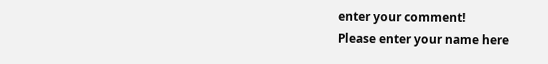enter your comment!
Please enter your name here